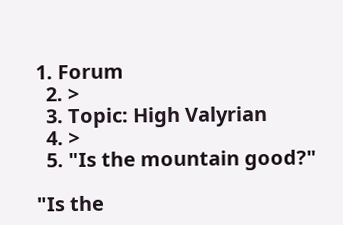1. Forum
  2. >
  3. Topic: High Valyrian
  4. >
  5. "Is the mountain good?"

"Is the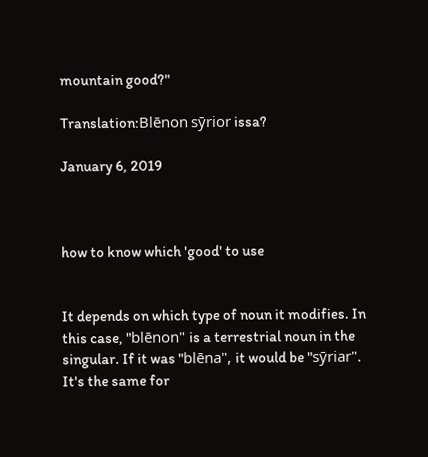mountain good?"

Translation:Blēnon sȳrior issa?

January 6, 2019



how to know which 'good' to use


It depends on which type of noun it modifies. In this case, "blēnon" is a terrestrial noun in the singular. If it was "blēna", it would be "sȳriar". It's the same for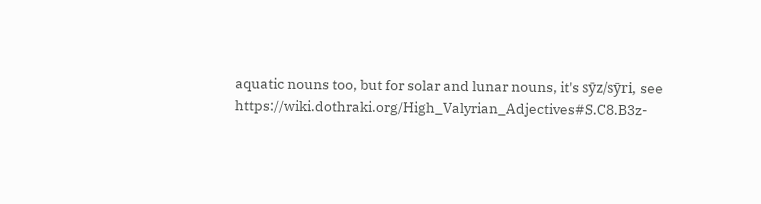aquatic nouns too, but for solar and lunar nouns, it's sȳz/sȳri, see https://wiki.dothraki.org/High_Valyrian_Adjectives#S.C8.B3z-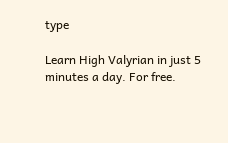type

Learn High Valyrian in just 5 minutes a day. For free.